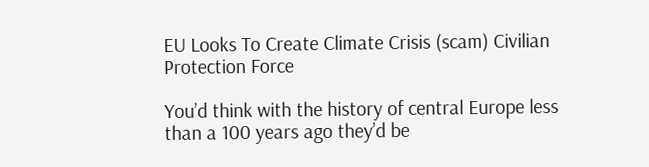EU Looks To Create Climate Crisis (scam) Civilian Protection Force

You’d think with the history of central Europe less than a 100 years ago they’d be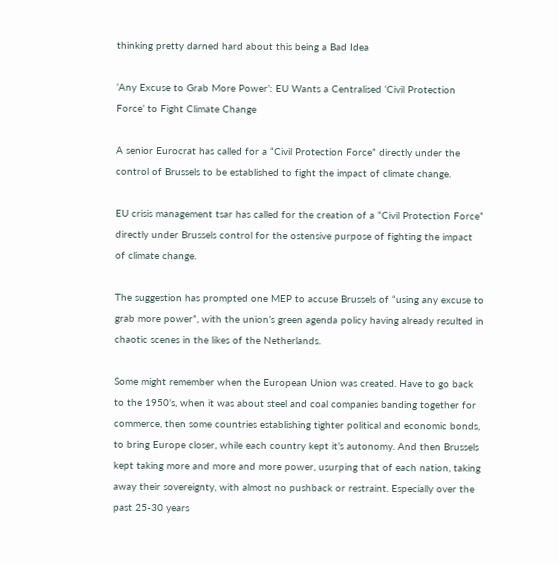thinking pretty darned hard about this being a Bad Idea

‘Any Excuse to Grab More Power’: EU Wants a Centralised ‘Civil Protection Force’ to Fight Climate Change

A senior Eurocrat has called for a “Civil Protection Force” directly under the control of Brussels to be established to fight the impact of climate change.

EU crisis management tsar has called for the creation of a “Civil Protection Force” directly under Brussels control for the ostensive purpose of fighting the impact of climate change.

The suggestion has prompted one MEP to accuse Brussels of “using any excuse to grab more power”, with the union’s green agenda policy having already resulted in chaotic scenes in the likes of the Netherlands.

Some might remember when the European Union was created. Have to go back to the 1950’s, when it was about steel and coal companies banding together for commerce, then some countries establishing tighter political and economic bonds, to bring Europe closer, while each country kept it’s autonomy. And then Brussels kept taking more and more and more power, usurping that of each nation, taking away their sovereignty, with almost no pushback or restraint. Especially over the past 25-30 years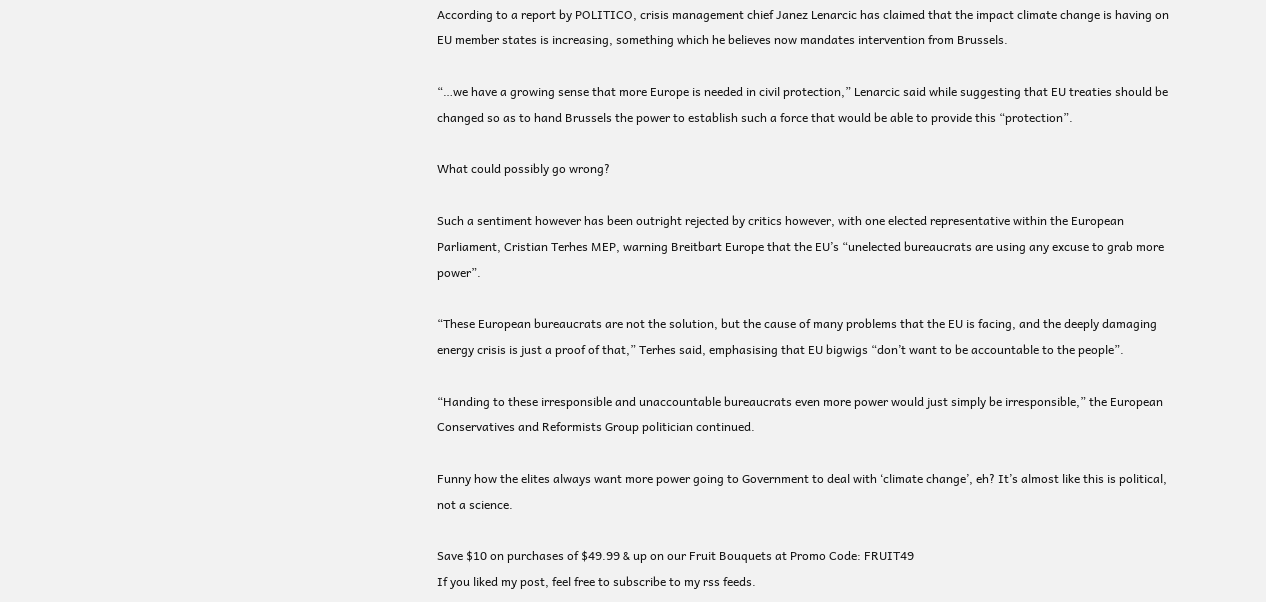According to a report by POLITICO, crisis management chief Janez Lenarcic has claimed that the impact climate change is having on EU member states is increasing, something which he believes now mandates intervention from Brussels.

“…we have a growing sense that more Europe is needed in civil protection,” Lenarcic said while suggesting that EU treaties should be changed so as to hand Brussels the power to establish such a force that would be able to provide this “protection”.

What could possibly go wrong?

Such a sentiment however has been outright rejected by critics however, with one elected representative within the European Parliament, Cristian Terhes MEP, warning Breitbart Europe that the EU’s “unelected bureaucrats are using any excuse to grab more power”.

“These European bureaucrats are not the solution, but the cause of many problems that the EU is facing, and the deeply damaging energy crisis is just a proof of that,” Terhes said, emphasising that EU bigwigs “don’t want to be accountable to the people”.

“Handing to these irresponsible and unaccountable bureaucrats even more power would just simply be irresponsible,” the European Conservatives and Reformists Group politician continued.

Funny how the elites always want more power going to Government to deal with ‘climate change’, eh? It’s almost like this is political, not a science.

Save $10 on purchases of $49.99 & up on our Fruit Bouquets at Promo Code: FRUIT49
If you liked my post, feel free to subscribe to my rss feeds.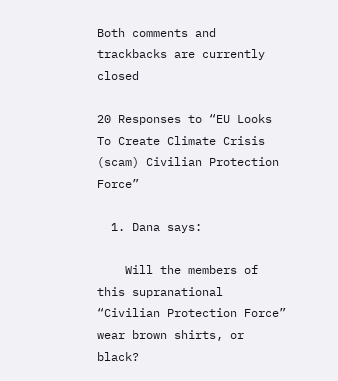Both comments and trackbacks are currently closed

20 Responses to “EU Looks To Create Climate Crisis (scam) Civilian Protection Force”

  1. Dana says:

    Will the members of this supranational “Civilian Protection Force” wear brown shirts, or black?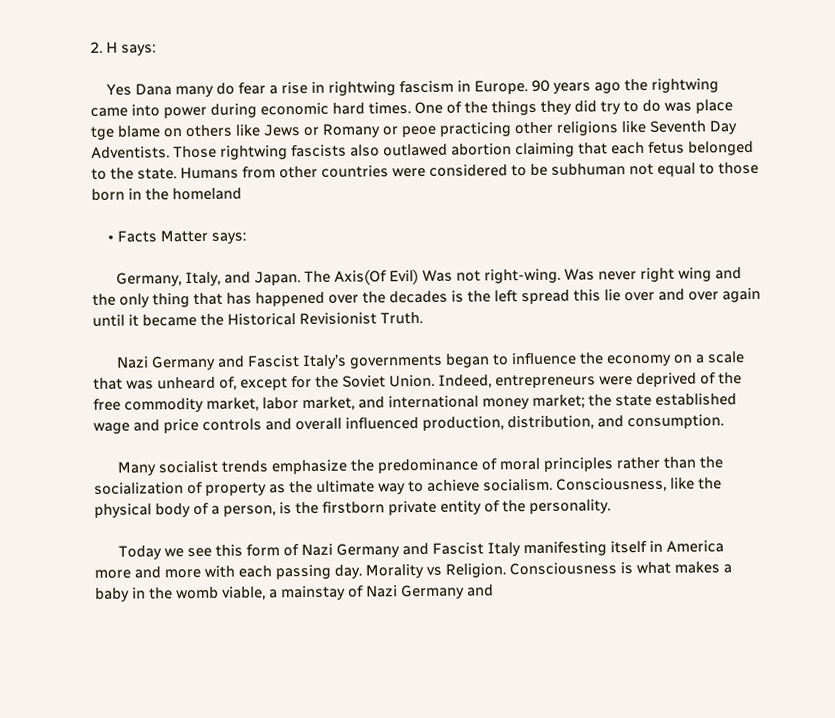2. H says:

    Yes Dana many do fear a rise in rightwing fascism in Europe. 90 years ago the rightwing came into power during economic hard times. One of the things they did try to do was place tge blame on others like Jews or Romany or peoe practicing other religions like Seventh Day Adventists. Those rightwing fascists also outlawed abortion claiming that each fetus belonged to the state. Humans from other countries were considered to be subhuman not equal to those born in the homeland

    • Facts Matter says:

      Germany, Italy, and Japan. The Axis(Of Evil) Was not right-wing. Was never right wing and the only thing that has happened over the decades is the left spread this lie over and over again until it became the Historical Revisionist Truth.

      Nazi Germany and Fascist Italy’s governments began to influence the economy on a scale that was unheard of, except for the Soviet Union. Indeed, entrepreneurs were deprived of the free commodity market, labor market, and international money market; the state established wage and price controls and overall influenced production, distribution, and consumption.

      Many socialist trends emphasize the predominance of moral principles rather than the socialization of property as the ultimate way to achieve socialism. Consciousness, like the physical body of a person, is the firstborn private entity of the personality.

      Today we see this form of Nazi Germany and Fascist Italy manifesting itself in America more and more with each passing day. Morality vs Religion. Consciousness is what makes a baby in the womb viable, a mainstay of Nazi Germany and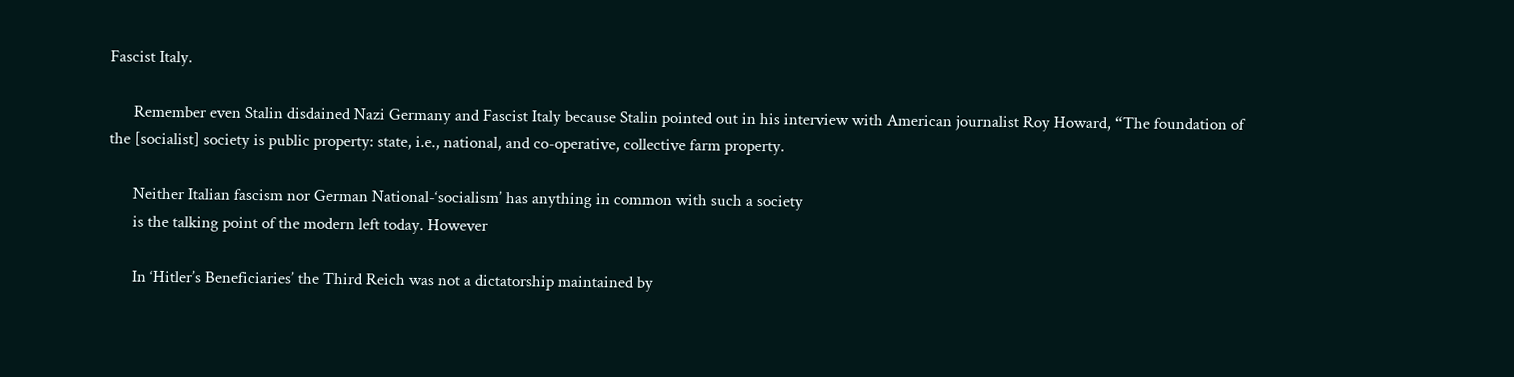Fascist Italy.

      Remember even Stalin disdained Nazi Germany and Fascist Italy because Stalin pointed out in his interview with American journalist Roy Howard, “The foundation of the [socialist] society is public property: state, i.e., national, and co-operative, collective farm property.

      Neither Italian fascism nor German National-‘socialism’ has anything in common with such a society
      is the talking point of the modern left today. However

      In ‘Hitler’s Beneficiaries’ the Third Reich was not a dictatorship maintained by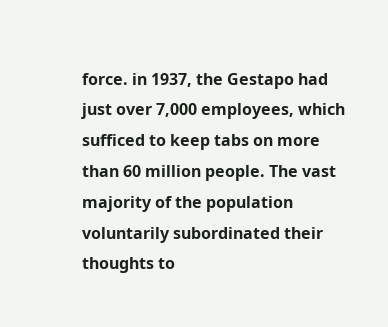force. in 1937, the Gestapo had just over 7,000 employees, which sufficed to keep tabs on more than 60 million people. The vast majority of the population voluntarily subordinated their thoughts to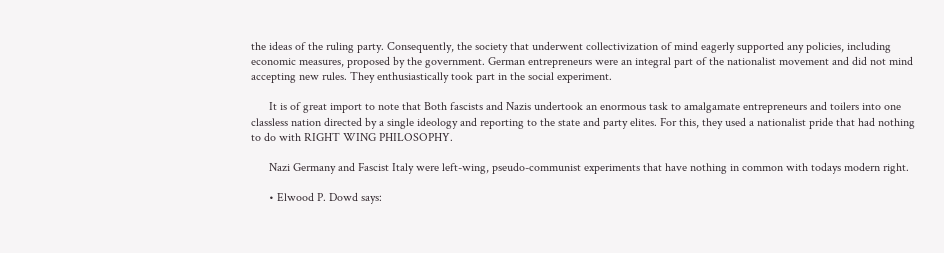the ideas of the ruling party. Consequently, the society that underwent collectivization of mind eagerly supported any policies, including economic measures, proposed by the government. German entrepreneurs were an integral part of the nationalist movement and did not mind accepting new rules. They enthusiastically took part in the social experiment.

      It is of great import to note that Both fascists and Nazis undertook an enormous task to amalgamate entrepreneurs and toilers into one classless nation directed by a single ideology and reporting to the state and party elites. For this, they used a nationalist pride that had nothing to do with RIGHT WING PHILOSOPHY.

      Nazi Germany and Fascist Italy were left-wing, pseudo-communist experiments that have nothing in common with todays modern right.

      • Elwood P. Dowd says: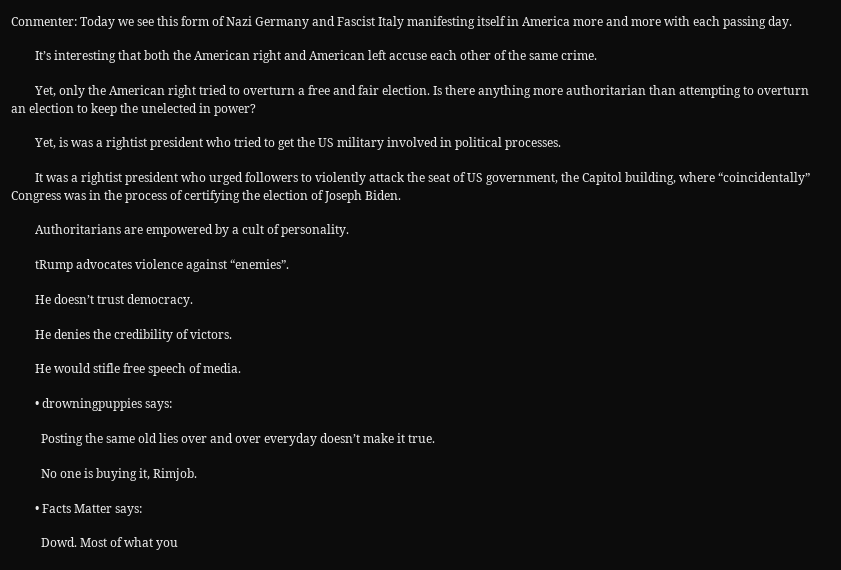Conmenter: Today we see this form of Nazi Germany and Fascist Italy manifesting itself in America more and more with each passing day.

        It’s interesting that both the American right and American left accuse each other of the same crime.

        Yet, only the American right tried to overturn a free and fair election. Is there anything more authoritarian than attempting to overturn an election to keep the unelected in power?

        Yet, is was a rightist president who tried to get the US military involved in political processes.

        It was a rightist president who urged followers to violently attack the seat of US government, the Capitol building, where “coincidentally” Congress was in the process of certifying the election of Joseph Biden.

        Authoritarians are empowered by a cult of personality.

        tRump advocates violence against “enemies”.

        He doesn’t trust democracy.

        He denies the credibility of victors.

        He would stifle free speech of media.

        • drowningpuppies says:

          Posting the same old lies over and over everyday doesn’t make it true.

          No one is buying it, Rimjob.

        • Facts Matter says:

          Dowd. Most of what you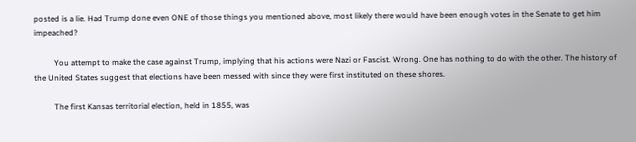posted is a lie. Had Trump done even ONE of those things you mentioned above, most likely there would have been enough votes in the Senate to get him impeached?

          You attempt to make the case against Trump, implying that his actions were Nazi or Fascist. Wrong. One has nothing to do with the other. The history of the United States suggest that elections have been messed with since they were first instituted on these shores.

          The first Kansas territorial election, held in 1855, was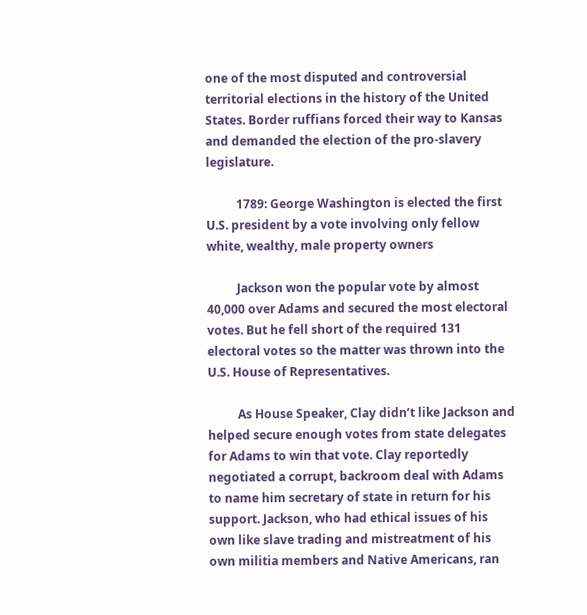one of the most disputed and controversial territorial elections in the history of the United States. Border ruffians forced their way to Kansas and demanded the election of the pro-slavery legislature.

          1789: George Washington is elected the first U.S. president by a vote involving only fellow white, wealthy, male property owners

          Jackson won the popular vote by almost 40,000 over Adams and secured the most electoral votes. But he fell short of the required 131 electoral votes so the matter was thrown into the U.S. House of Representatives.

          As House Speaker, Clay didn’t like Jackson and helped secure enough votes from state delegates for Adams to win that vote. Clay reportedly negotiated a corrupt, backroom deal with Adams to name him secretary of state in return for his support. Jackson, who had ethical issues of his own like slave trading and mistreatment of his own militia members and Native Americans, ran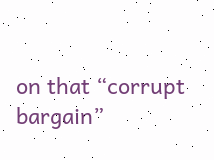on that “corrupt bargain”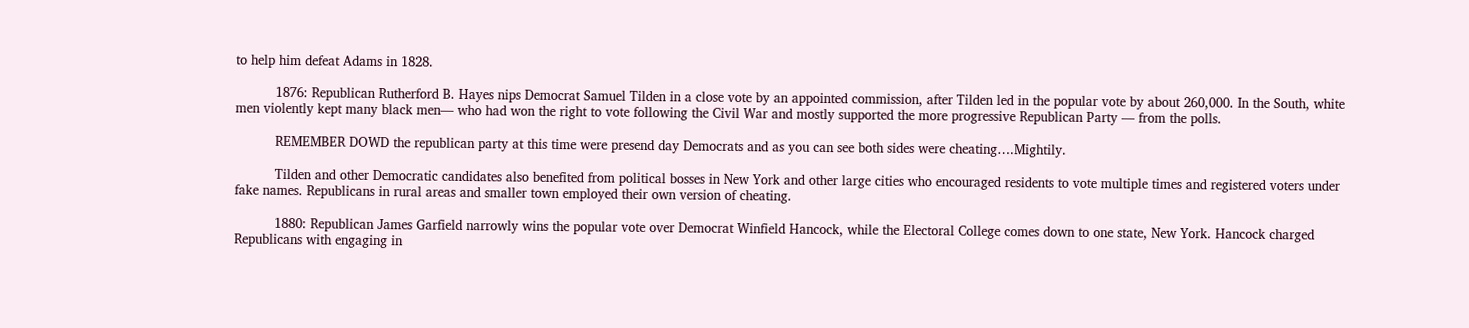to help him defeat Adams in 1828.

          1876: Republican Rutherford B. Hayes nips Democrat Samuel Tilden in a close vote by an appointed commission, after Tilden led in the popular vote by about 260,000. In the South, white men violently kept many black men— who had won the right to vote following the Civil War and mostly supported the more progressive Republican Party — from the polls.

          REMEMBER DOWD the republican party at this time were presend day Democrats and as you can see both sides were cheating….Mightily.

          Tilden and other Democratic candidates also benefited from political bosses in New York and other large cities who encouraged residents to vote multiple times and registered voters under fake names. Republicans in rural areas and smaller town employed their own version of cheating.

          1880: Republican James Garfield narrowly wins the popular vote over Democrat Winfield Hancock, while the Electoral College comes down to one state, New York. Hancock charged Republicans with engaging in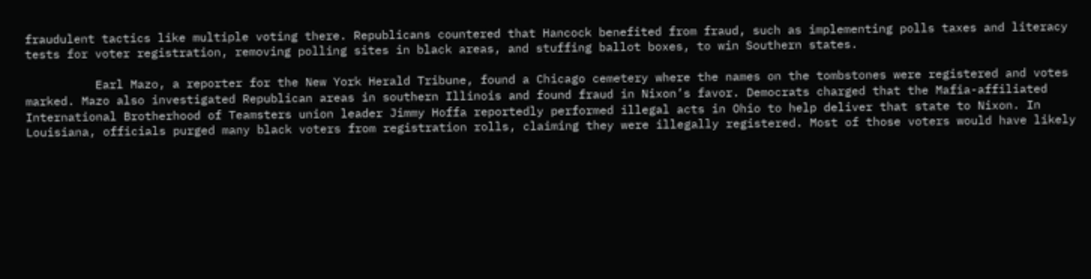fraudulent tactics like multiple voting there. Republicans countered that Hancock benefited from fraud, such as implementing polls taxes and literacy tests for voter registration, removing polling sites in black areas, and stuffing ballot boxes, to win Southern states.

          Earl Mazo, a reporter for the New York Herald Tribune, found a Chicago cemetery where the names on the tombstones were registered and votes marked. Mazo also investigated Republican areas in southern Illinois and found fraud in Nixon’s favor. Democrats charged that the Mafia-affiliated International Brotherhood of Teamsters union leader Jimmy Hoffa reportedly performed illegal acts in Ohio to help deliver that state to Nixon. In Louisiana, officials purged many black voters from registration rolls, claiming they were illegally registered. Most of those voters would have likely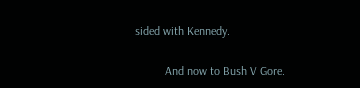sided with Kennedy.

          And now to Bush V Gore.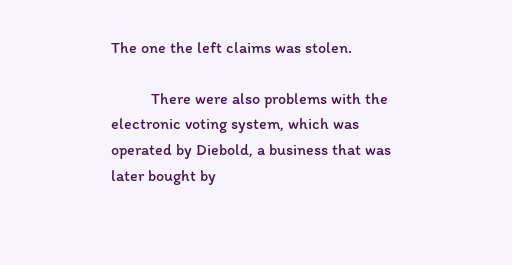The one the left claims was stolen.

          There were also problems with the electronic voting system, which was operated by Diebold, a business that was later bought by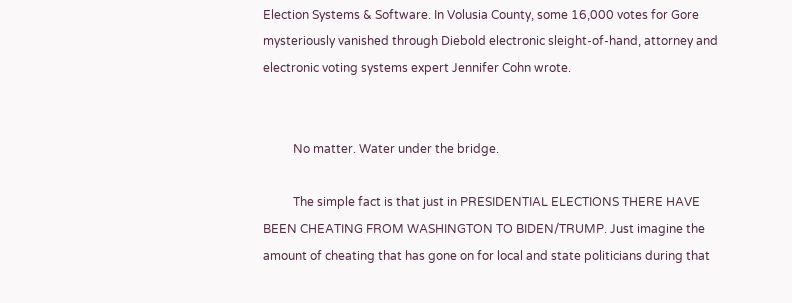Election Systems & Software. In Volusia County, some 16,000 votes for Gore mysteriously vanished through Diebold electronic sleight-of-hand, attorney and electronic voting systems expert Jennifer Cohn wrote.


          No matter. Water under the bridge.

          The simple fact is that just in PRESIDENTIAL ELECTIONS THERE HAVE BEEN CHEATING FROM WASHINGTON TO BIDEN/TRUMP. Just imagine the amount of cheating that has gone on for local and state politicians during that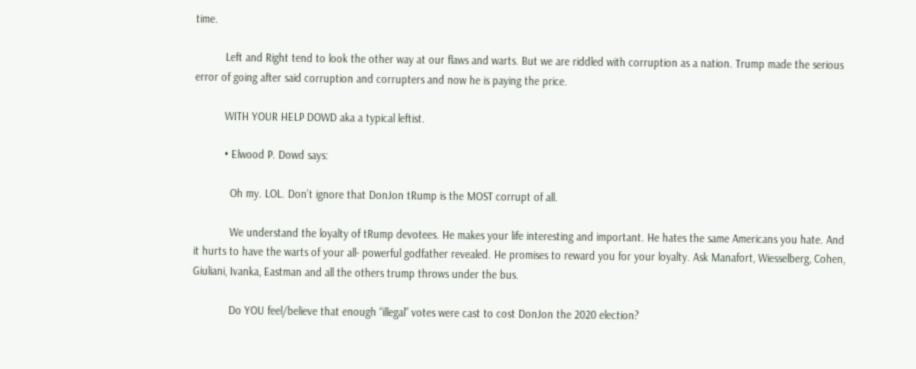time.

          Left and Right tend to look the other way at our flaws and warts. But we are riddled with corruption as a nation. Trump made the serious error of going after said corruption and corrupters and now he is paying the price.

          WITH YOUR HELP DOWD aka a typical leftist.

          • Elwood P. Dowd says:

            Oh my. LOL. Don’t ignore that DonJon tRump is the MOST corrupt of all.

            We understand the loyalty of tRump devotees. He makes your life interesting and important. He hates the same Americans you hate. And it hurts to have the warts of your all- powerful godfather revealed. He promises to reward you for your loyalty. Ask Manafort, Wiesselberg, Cohen, Giuliani, Ivanka, Eastman and all the others trump throws under the bus.

            Do YOU feel/believe that enough “illegal” votes were cast to cost DonJon the 2020 election?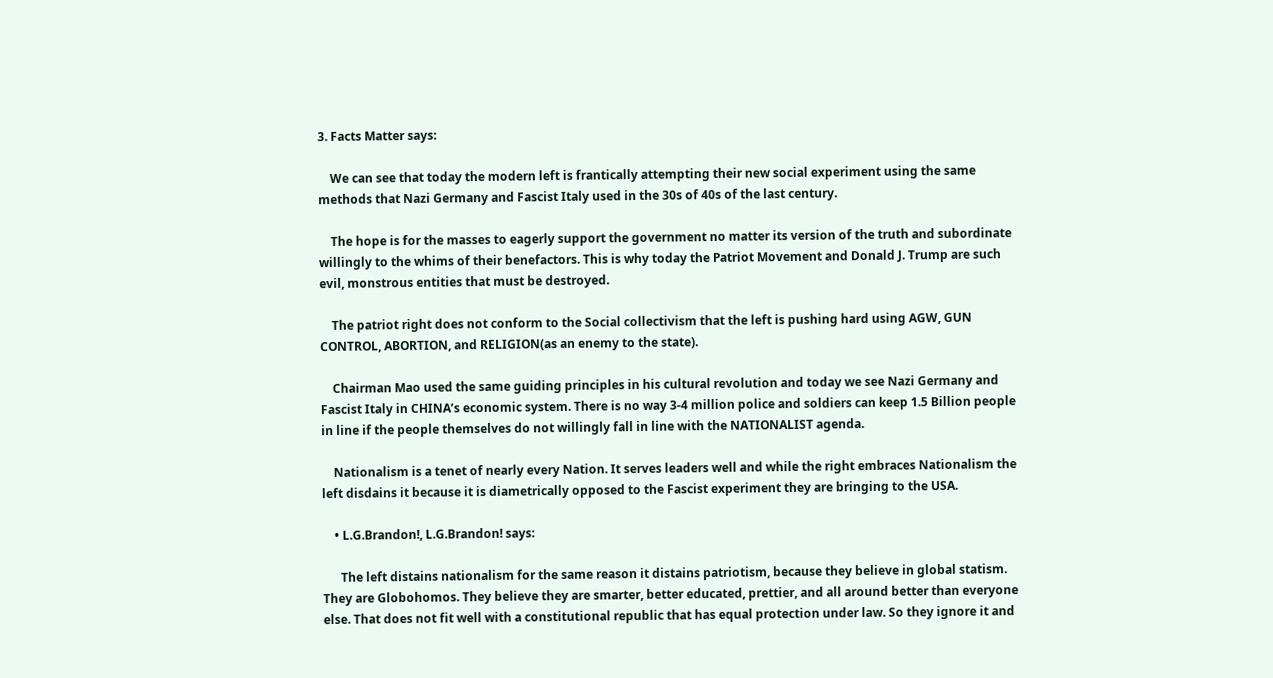3. Facts Matter says:

    We can see that today the modern left is frantically attempting their new social experiment using the same methods that Nazi Germany and Fascist Italy used in the 30s of 40s of the last century.

    The hope is for the masses to eagerly support the government no matter its version of the truth and subordinate willingly to the whims of their benefactors. This is why today the Patriot Movement and Donald J. Trump are such evil, monstrous entities that must be destroyed.

    The patriot right does not conform to the Social collectivism that the left is pushing hard using AGW, GUN CONTROL, ABORTION, and RELIGION(as an enemy to the state).

    Chairman Mao used the same guiding principles in his cultural revolution and today we see Nazi Germany and Fascist Italy in CHINA’s economic system. There is no way 3-4 million police and soldiers can keep 1.5 Billion people in line if the people themselves do not willingly fall in line with the NATIONALIST agenda.

    Nationalism is a tenet of nearly every Nation. It serves leaders well and while the right embraces Nationalism the left disdains it because it is diametrically opposed to the Fascist experiment they are bringing to the USA.

    • L.G.Brandon!, L.G.Brandon! says:

      The left distains nationalism for the same reason it distains patriotism, because they believe in global statism. They are Globohomos. They believe they are smarter, better educated, prettier, and all around better than everyone else. That does not fit well with a constitutional republic that has equal protection under law. So they ignore it and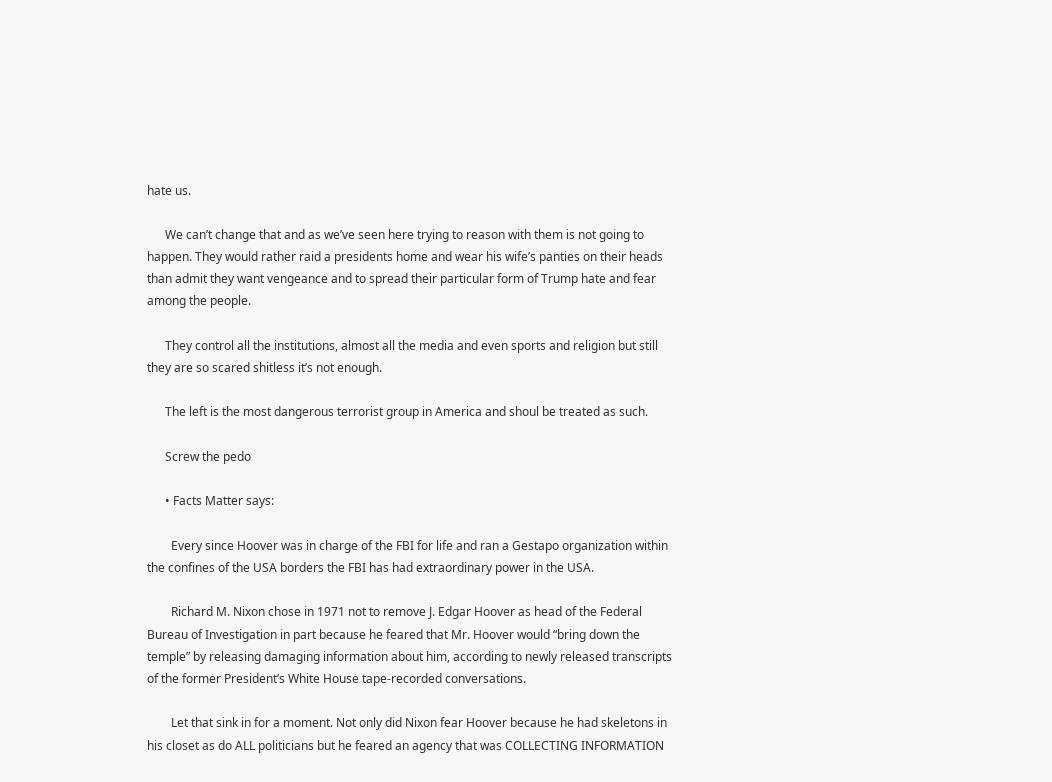hate us.

      We can’t change that and as we’ve seen here trying to reason with them is not going to happen. They would rather raid a presidents home and wear his wife’s panties on their heads than admit they want vengeance and to spread their particular form of Trump hate and fear among the people.

      They control all the institutions, almost all the media and even sports and religion but still they are so scared shitless it’s not enough.

      The left is the most dangerous terrorist group in America and shoul be treated as such.

      Screw the pedo

      • Facts Matter says:

        Every since Hoover was in charge of the FBI for life and ran a Gestapo organization within the confines of the USA borders the FBI has had extraordinary power in the USA.

        Richard M. Nixon chose in 1971 not to remove J. Edgar Hoover as head of the Federal Bureau of Investigation in part because he feared that Mr. Hoover would “bring down the temple” by releasing damaging information about him, according to newly released transcripts of the former President’s White House tape-recorded conversations.

        Let that sink in for a moment. Not only did Nixon fear Hoover because he had skeletons in his closet as do ALL politicians but he feared an agency that was COLLECTING INFORMATION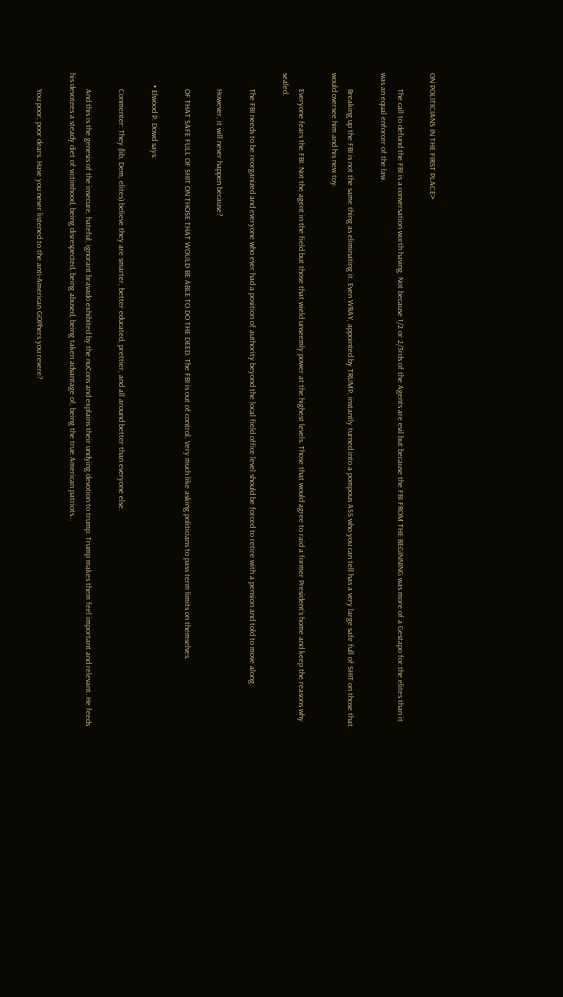ON POLITICIANS IN THE FIRST PLACE>

        The call to defund the FBI is a conversation worth having. Not because 1/2 or 2/3rds of the Agents are evil but because the FBI FROM THE BEGINNING was more of a Gestapo for the elites than it was an equal enforcer of the law.

        Breaking up the FBI is not the same thing as eliminating it. Even WRAY, appointed by TRUMP, instantly turned into a pompous ASS who you can tell has a very large safe full of SHIT on those that would oversee him and his new toy.

        Everyone fears the FBI. Not the agent in the field but those that wield unseemly power at the highest levels. Those that would agree to raid a former President’s home and keep the reasons why sealed.

        The FBI needs to be reorganized and everyone who ever had a position of authority beyond the local field office level should be forced to retire with a pension and told to move along.

        However, it will never happen because?

        OF THAT SAFE FULL OF SHIT ON THOSE THAT WOULD BE ABLE TO DO THE DEED. The FBI is out of control. Very much like asking politicians to pass term limits on themselves.

      • Elwood P. Dowd says:

        Conmenter: They (lib, Dem, elites) believe they are smarter, better educated, prettier, and all around better than everyone else.

        And this is the genesis of the insecure, hateful, ignorant bravado exhibited by the nuCons and explains their undying devotion to trump. Trump makes them feel important and relevant. He feeds his devotees a steady diet of victimhood, being disrespected, being abused, being taken advantage of, being the true American patriots…

        You poor, poor dears. Have you never listened to the anti-American GOPhers you revere?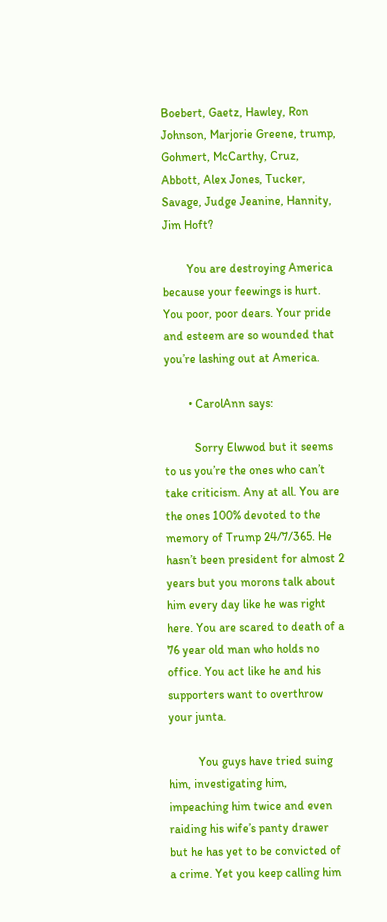Boebert, Gaetz, Hawley, Ron Johnson, Marjorie Greene, trump, Gohmert, McCarthy, Cruz, Abbott, Alex Jones, Tucker, Savage, Judge Jeanine, Hannity, Jim Hoft?

        You are destroying America because your feewings is hurt. You poor, poor dears. Your pride and esteem are so wounded that you’re lashing out at America.

        • CarolAnn says:

          Sorry Elwwod but it seems to us you’re the ones who can’t take criticism. Any at all. You are the ones 100% devoted to the memory of Trump 24/7/365. He hasn’t been president for almost 2 years but you morons talk about him every day like he was right here. You are scared to death of a 76 year old man who holds no office. You act like he and his supporters want to overthrow your junta.

          You guys have tried suing him, investigating him, impeaching him twice and even raiding his wife’s panty drawer but he has yet to be convicted of a crime. Yet you keep calling him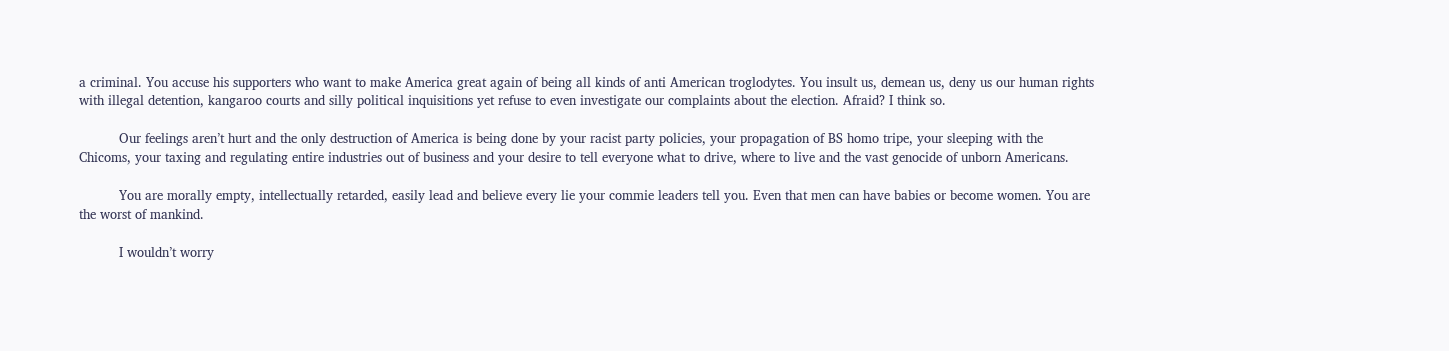a criminal. You accuse his supporters who want to make America great again of being all kinds of anti American troglodytes. You insult us, demean us, deny us our human rights with illegal detention, kangaroo courts and silly political inquisitions yet refuse to even investigate our complaints about the election. Afraid? I think so.

          Our feelings aren’t hurt and the only destruction of America is being done by your racist party policies, your propagation of BS homo tripe, your sleeping with the Chicoms, your taxing and regulating entire industries out of business and your desire to tell everyone what to drive, where to live and the vast genocide of unborn Americans.

          You are morally empty, intellectually retarded, easily lead and believe every lie your commie leaders tell you. Even that men can have babies or become women. You are the worst of mankind.

          I wouldn’t worry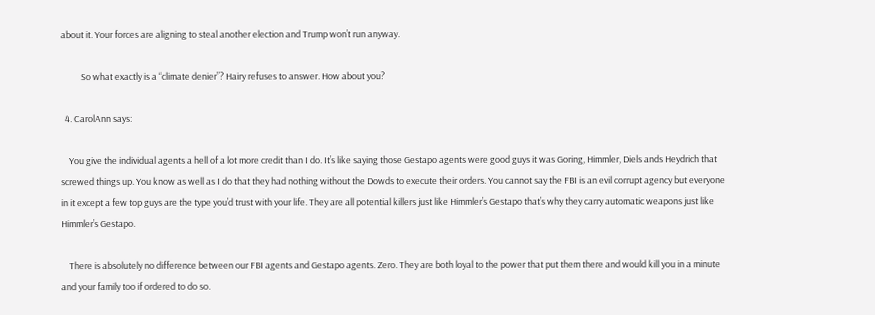about it. Your forces are aligning to steal another election and Trump won’t run anyway.

          So what exactly is a “climate denier”? Hairy refuses to answer. How about you?

  4. CarolAnn says:

    You give the individual agents a hell of a lot more credit than I do. It’s like saying those Gestapo agents were good guys it was Goring, Himmler, Diels ands Heydrich that screwed things up. You know as well as I do that they had nothing without the Dowds to execute their orders. You cannot say the FBI is an evil corrupt agency but everyone in it except a few top guys are the type you’d trust with your life. They are all potential killers just like Himmler’s Gestapo that’s why they carry automatic weapons just like Himmler’s Gestapo.

    There is absolutely no difference between our FBI agents and Gestapo agents. Zero. They are both loyal to the power that put them there and would kill you in a minute and your family too if ordered to do so.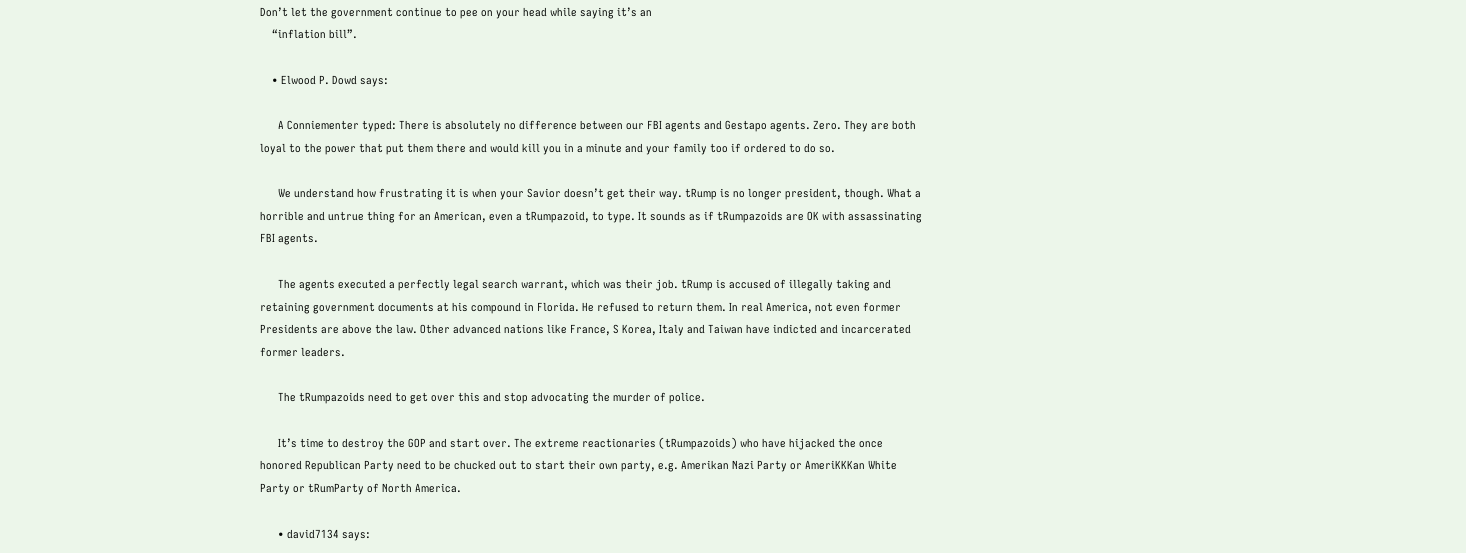Don’t let the government continue to pee on your head while saying it’s an
    “inflation bill”.

    • Elwood P. Dowd says:

      A Conniementer typed: There is absolutely no difference between our FBI agents and Gestapo agents. Zero. They are both loyal to the power that put them there and would kill you in a minute and your family too if ordered to do so.

      We understand how frustrating it is when your Savior doesn’t get their way. tRump is no longer president, though. What a horrible and untrue thing for an American, even a tRumpazoid, to type. It sounds as if tRumpazoids are OK with assassinating FBI agents.

      The agents executed a perfectly legal search warrant, which was their job. tRump is accused of illegally taking and retaining government documents at his compound in Florida. He refused to return them. In real America, not even former Presidents are above the law. Other advanced nations like France, S Korea, Italy and Taiwan have indicted and incarcerated former leaders.

      The tRumpazoids need to get over this and stop advocating the murder of police.

      It’s time to destroy the GOP and start over. The extreme reactionaries (tRumpazoids) who have hijacked the once honored Republican Party need to be chucked out to start their own party, e.g. Amerikan Nazi Party or AmeriKKKan White Party or tRumParty of North America.

      • david7134 says: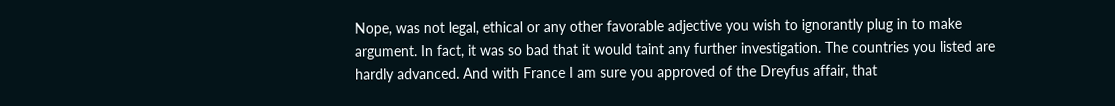Nope, was not legal, ethical or any other favorable adjective you wish to ignorantly plug in to make argument. In fact, it was so bad that it would taint any further investigation. The countries you listed are hardly advanced. And with France I am sure you approved of the Dreyfus affair, that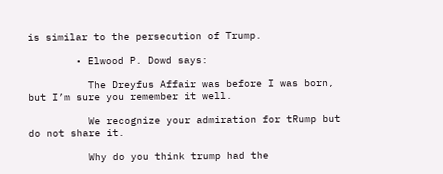is similar to the persecution of Trump.

        • Elwood P. Dowd says:

          The Dreyfus Affair was before I was born, but I’m sure you remember it well.

          We recognize your admiration for tRump but do not share it.

          Why do you think trump had the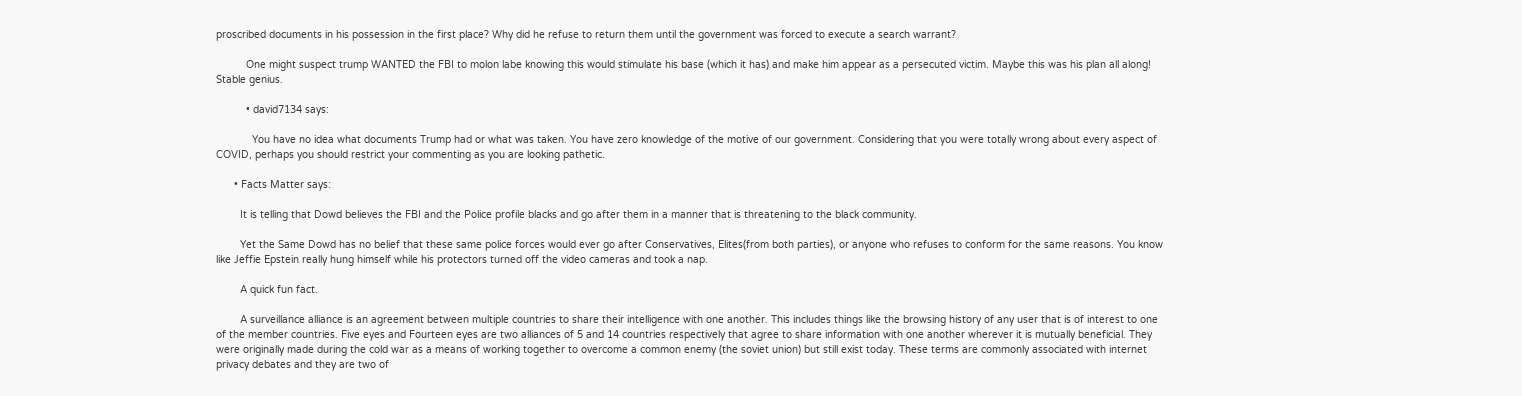proscribed documents in his possession in the first place? Why did he refuse to return them until the government was forced to execute a search warrant?

          One might suspect trump WANTED the FBI to molon labe knowing this would stimulate his base (which it has) and make him appear as a persecuted victim. Maybe this was his plan all along! Stable genius.

          • david7134 says:

            You have no idea what documents Trump had or what was taken. You have zero knowledge of the motive of our government. Considering that you were totally wrong about every aspect of COVID, perhaps you should restrict your commenting as you are looking pathetic.

      • Facts Matter says:

        It is telling that Dowd believes the FBI and the Police profile blacks and go after them in a manner that is threatening to the black community.

        Yet the Same Dowd has no belief that these same police forces would ever go after Conservatives, Elites(from both parties), or anyone who refuses to conform for the same reasons. You know like Jeffie Epstein really hung himself while his protectors turned off the video cameras and took a nap.

        A quick fun fact.

        A surveillance alliance is an agreement between multiple countries to share their intelligence with one another. This includes things like the browsing history of any user that is of interest to one of the member countries. Five eyes and Fourteen eyes are two alliances of 5 and 14 countries respectively that agree to share information with one another wherever it is mutually beneficial. They were originally made during the cold war as a means of working together to overcome a common enemy (the soviet union) but still exist today. These terms are commonly associated with internet privacy debates and they are two of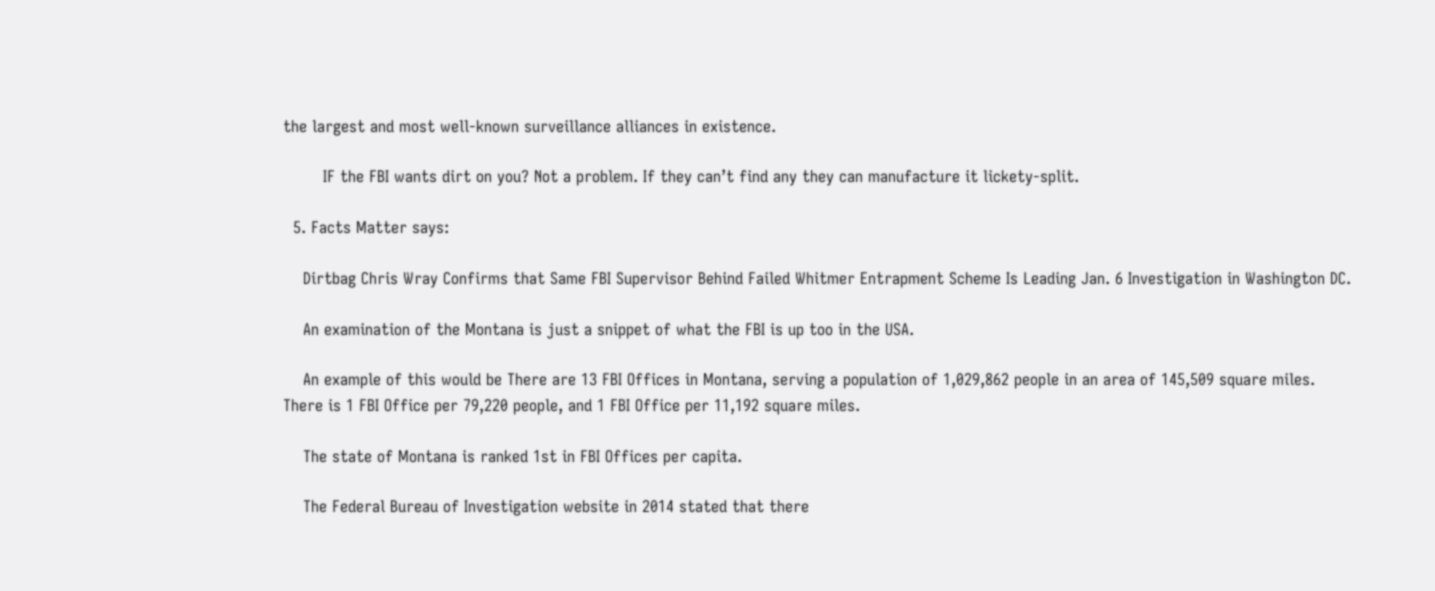the largest and most well-known surveillance alliances in existence.

        IF the FBI wants dirt on you? Not a problem. If they can’t find any they can manufacture it lickety-split.

  5. Facts Matter says:

    Dirtbag Chris Wray Confirms that Same FBI Supervisor Behind Failed Whitmer Entrapment Scheme Is Leading Jan. 6 Investigation in Washington DC.

    An examination of the Montana is just a snippet of what the FBI is up too in the USA.

    An example of this would be There are 13 FBI Offices in Montana, serving a population of 1,029,862 people in an area of 145,509 square miles. There is 1 FBI Office per 79,220 people, and 1 FBI Office per 11,192 square miles.

    The state of Montana is ranked 1st in FBI Offices per capita.

    The Federal Bureau of Investigation website in 2014 stated that there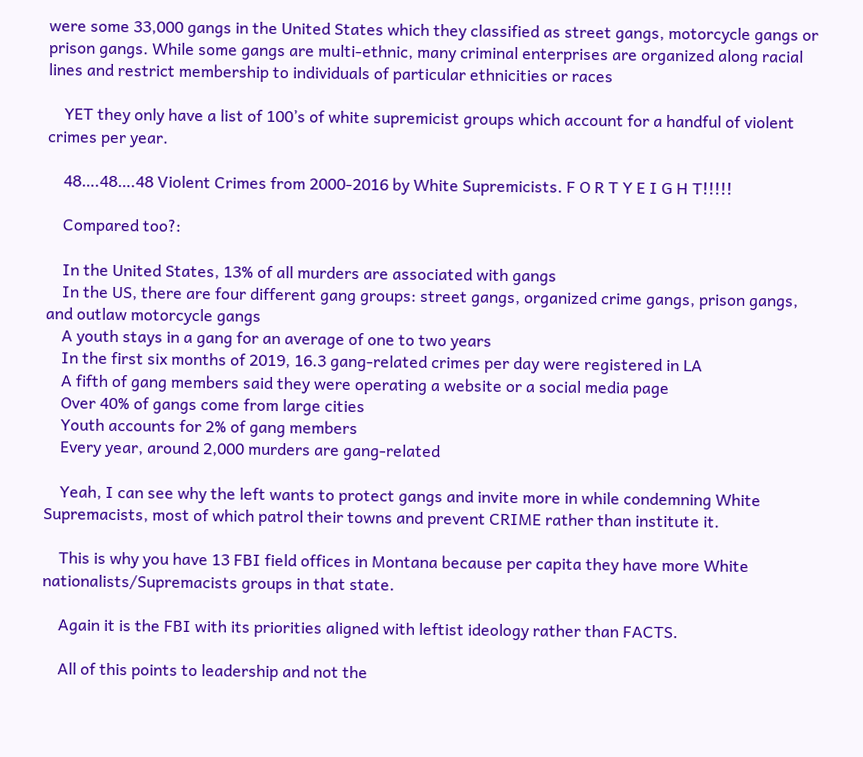were some 33,000 gangs in the United States which they classified as street gangs, motorcycle gangs or prison gangs. While some gangs are multi-ethnic, many criminal enterprises are organized along racial lines and restrict membership to individuals of particular ethnicities or races

    YET they only have a list of 100’s of white supremicist groups which account for a handful of violent crimes per year.

    48….48….48 Violent Crimes from 2000-2016 by White Supremicists. F O R T Y E I G H T!!!!!

    Compared too?:

    In the United States, 13% of all murders are associated with gangs
    In the US, there are four different gang groups: street gangs, organized crime gangs, prison gangs, and outlaw motorcycle gangs
    A youth stays in a gang for an average of one to two years
    In the first six months of 2019, 16.3 gang-related crimes per day were registered in LA
    A fifth of gang members said they were operating a website or a social media page
    Over 40% of gangs come from large cities
    Youth accounts for 2% of gang members
    Every year, around 2,000 murders are gang-related

    Yeah, I can see why the left wants to protect gangs and invite more in while condemning White Supremacists, most of which patrol their towns and prevent CRIME rather than institute it.

    This is why you have 13 FBI field offices in Montana because per capita they have more White nationalists/Supremacists groups in that state.

    Again it is the FBI with its priorities aligned with leftist ideology rather than FACTS.

    All of this points to leadership and not the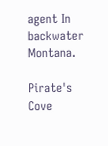agent In backwater Montana.

Pirate's Cove